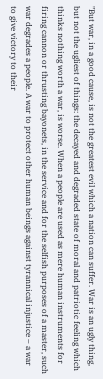"But war, in a good cause, is not the greatest evil which a nation can suffer. War is an ugly thing, but not the ugliest of things: the decayed and degraded state of moral and patriotic feeling which thinks nothing worth a war, is worse. When a people are used as mere human instruments for firing cannon or thrusting bayonets, in the service and for the selfish purposes of a master, such war degrades a people. A war to protect other human beings against tyrannical injustice – a war to give victory to their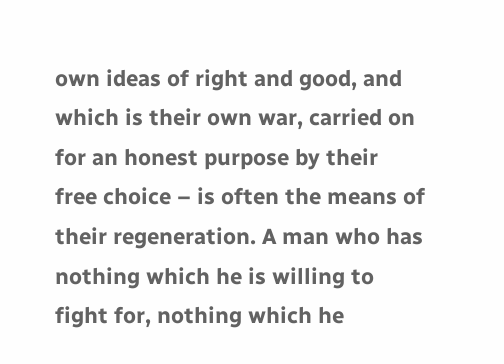own ideas of right and good, and which is their own war, carried on for an honest purpose by their free choice – is often the means of their regeneration. A man who has nothing which he is willing to fight for, nothing which he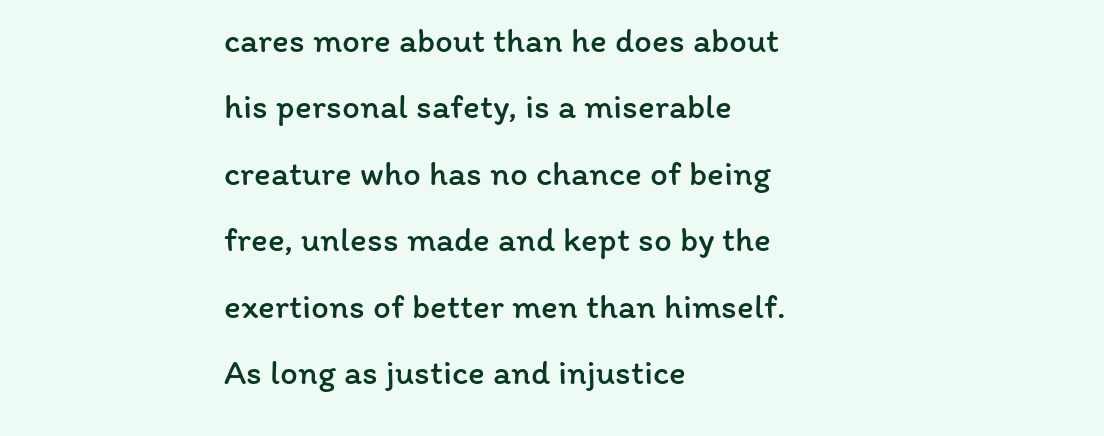cares more about than he does about his personal safety, is a miserable creature who has no chance of being free, unless made and kept so by the exertions of better men than himself. As long as justice and injustice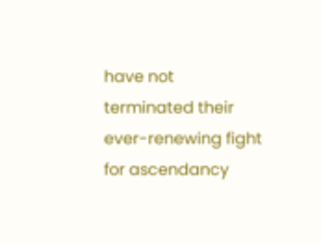have not terminated their ever-renewing fight for ascendancy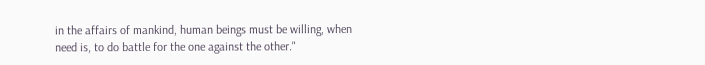in the affairs of mankind, human beings must be willing, when need is, to do battle for the one against the other."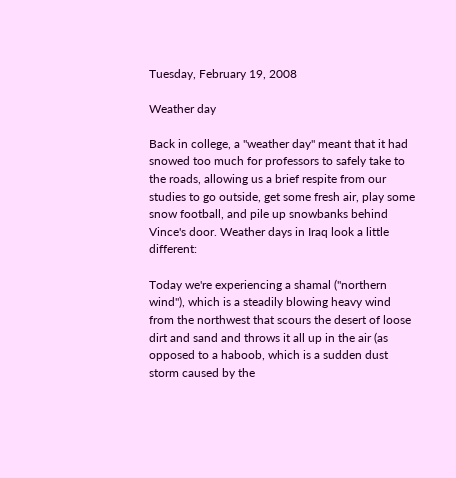Tuesday, February 19, 2008

Weather day

Back in college, a "weather day" meant that it had snowed too much for professors to safely take to the roads, allowing us a brief respite from our studies to go outside, get some fresh air, play some snow football, and pile up snowbanks behind Vince's door. Weather days in Iraq look a little different:

Today we're experiencing a shamal ("northern wind"), which is a steadily blowing heavy wind from the northwest that scours the desert of loose dirt and sand and throws it all up in the air (as opposed to a haboob, which is a sudden dust storm caused by the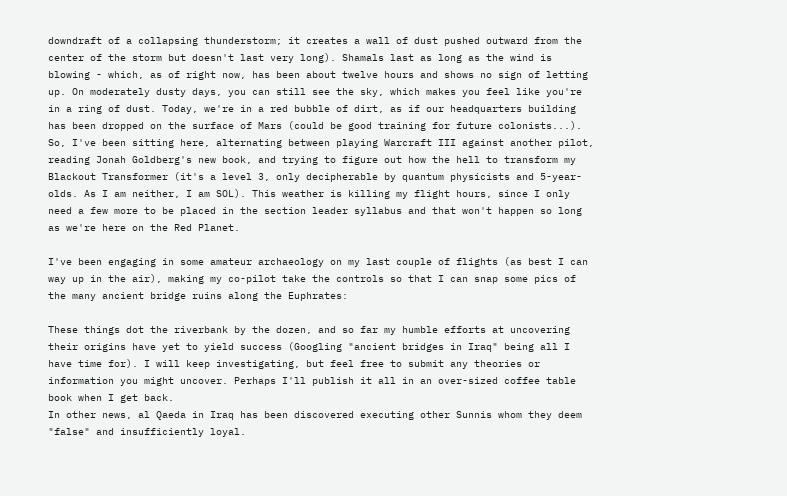downdraft of a collapsing thunderstorm; it creates a wall of dust pushed outward from the center of the storm but doesn't last very long). Shamals last as long as the wind is blowing - which, as of right now, has been about twelve hours and shows no sign of letting up. On moderately dusty days, you can still see the sky, which makes you feel like you're in a ring of dust. Today, we're in a red bubble of dirt, as if our headquarters building has been dropped on the surface of Mars (could be good training for future colonists...). So, I've been sitting here, alternating between playing Warcraft III against another pilot, reading Jonah Goldberg's new book, and trying to figure out how the hell to transform my Blackout Transformer (it's a level 3, only decipherable by quantum physicists and 5-year-olds. As I am neither, I am SOL). This weather is killing my flight hours, since I only need a few more to be placed in the section leader syllabus and that won't happen so long as we're here on the Red Planet.

I've been engaging in some amateur archaeology on my last couple of flights (as best I can way up in the air), making my co-pilot take the controls so that I can snap some pics of the many ancient bridge ruins along the Euphrates:

These things dot the riverbank by the dozen, and so far my humble efforts at uncovering their origins have yet to yield success (Googling "ancient bridges in Iraq" being all I have time for). I will keep investigating, but feel free to submit any theories or information you might uncover. Perhaps I'll publish it all in an over-sized coffee table book when I get back.
In other news, al Qaeda in Iraq has been discovered executing other Sunnis whom they deem "false" and insufficiently loyal.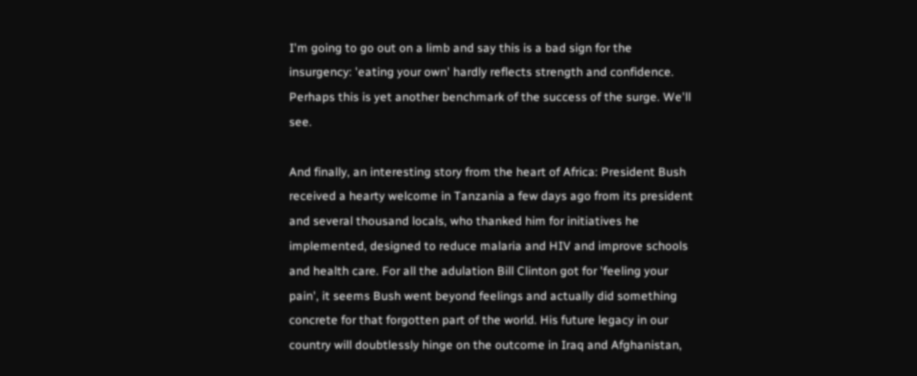I'm going to go out on a limb and say this is a bad sign for the insurgency: 'eating your own' hardly reflects strength and confidence. Perhaps this is yet another benchmark of the success of the surge. We'll see.

And finally, an interesting story from the heart of Africa: President Bush received a hearty welcome in Tanzania a few days ago from its president and several thousand locals, who thanked him for initiatives he implemented, designed to reduce malaria and HIV and improve schools and health care. For all the adulation Bill Clinton got for 'feeling your pain', it seems Bush went beyond feelings and actually did something concrete for that forgotten part of the world. His future legacy in our country will doubtlessly hinge on the outcome in Iraq and Afghanistan,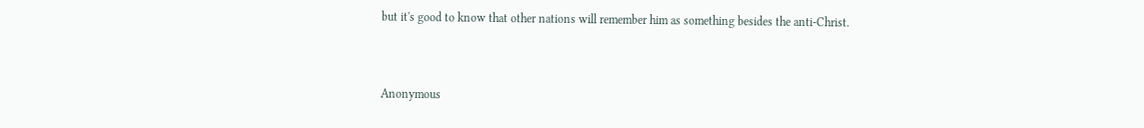but it's good to know that other nations will remember him as something besides the anti-Christ.


Anonymous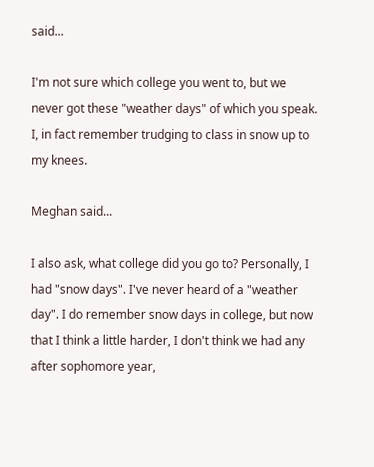said...

I'm not sure which college you went to, but we never got these "weather days" of which you speak. I, in fact remember trudging to class in snow up to my knees.

Meghan said...

I also ask, what college did you go to? Personally, I had "snow days". I've never heard of a "weather day". I do remember snow days in college, but now that I think a little harder, I don't think we had any after sophomore year,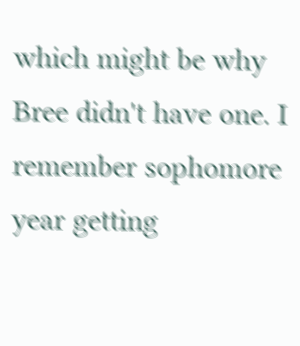which might be why Bree didn't have one. I remember sophomore year getting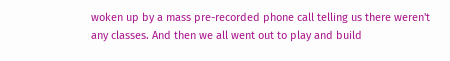woken up by a mass pre-recorded phone call telling us there weren't any classes. And then we all went out to play and build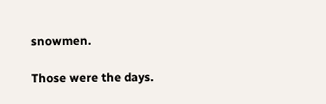snowmen.

Those were the days.